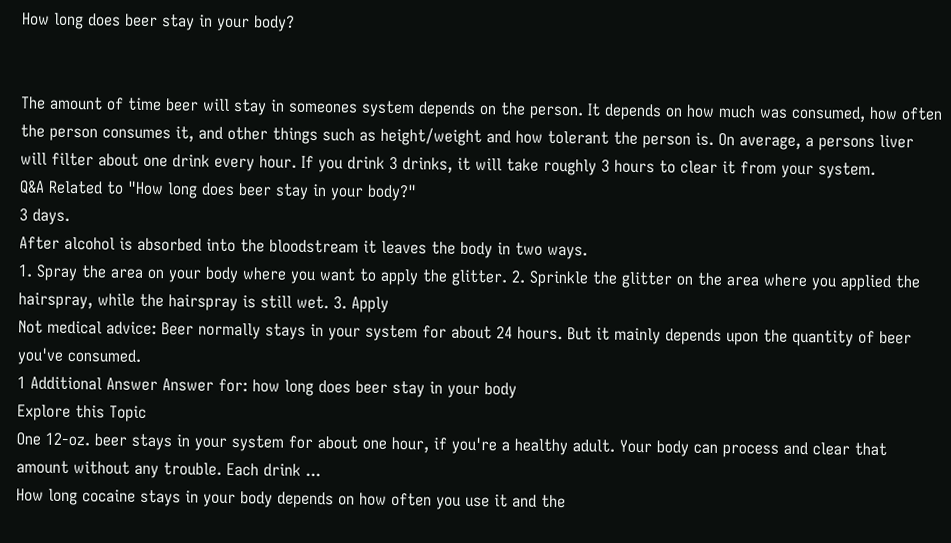How long does beer stay in your body?


The amount of time beer will stay in someones system depends on the person. It depends on how much was consumed, how often the person consumes it, and other things such as height/weight and how tolerant the person is. On average, a persons liver will filter about one drink every hour. If you drink 3 drinks, it will take roughly 3 hours to clear it from your system.
Q&A Related to "How long does beer stay in your body?"
3 days.
After alcohol is absorbed into the bloodstream it leaves the body in two ways.
1. Spray the area on your body where you want to apply the glitter. 2. Sprinkle the glitter on the area where you applied the hairspray, while the hairspray is still wet. 3. Apply
Not medical advice: Beer normally stays in your system for about 24 hours. But it mainly depends upon the quantity of beer you've consumed.
1 Additional Answer Answer for: how long does beer stay in your body
Explore this Topic
One 12-oz. beer stays in your system for about one hour, if you're a healthy adult. Your body can process and clear that amount without any trouble. Each drink ...
How long cocaine stays in your body depends on how often you use it and the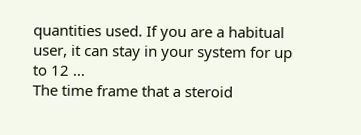quantities used. If you are a habitual user, it can stay in your system for up to 12 ...
The time frame that a steroid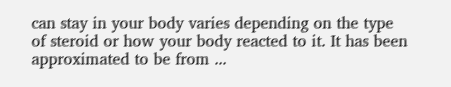can stay in your body varies depending on the type of steroid or how your body reacted to it. It has been approximated to be from ...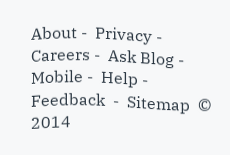About -  Privacy -  Careers -  Ask Blog -  Mobile -  Help -  Feedback  -  Sitemap  © 2014